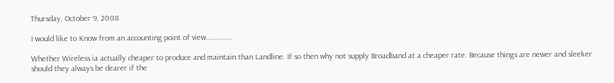Thursday, October 9, 2008

I would like to Know from an accounting point of view.............

Whether Wireless ia actually cheaper to produce and maintain than Landline. If so then why not supply Broadband at a cheaper rate. Because things are newer and sleeker should they always be dearer if the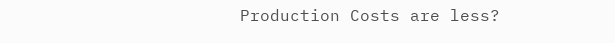Production Costs are less?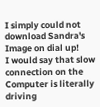I simply could not download Sandra's Image on dial up!
I would say that slow connection on the Computer is literally driving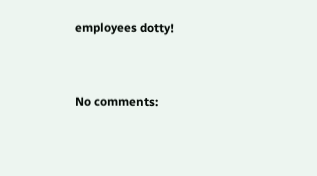employees dotty!


No comments: